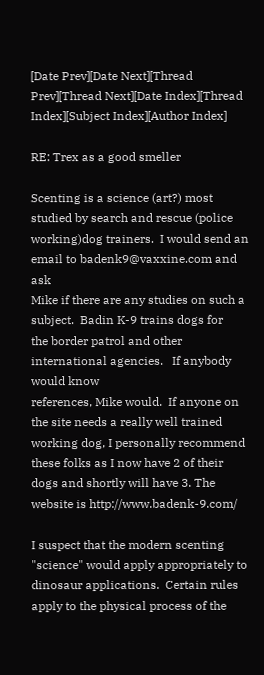[Date Prev][Date Next][Thread Prev][Thread Next][Date Index][Thread Index][Subject Index][Author Index]

RE: Trex as a good smeller

Scenting is a science (art?) most studied by search and rescue (police
working)dog trainers.  I would send an email to badenk9@vaxxine.com and ask
Mike if there are any studies on such a subject.  Badin K-9 trains dogs for
the border patrol and other international agencies.   If anybody would know
references, Mike would.  If anyone on the site needs a really well trained
working dog, I personally recommend these folks as I now have 2 of their
dogs and shortly will have 3. The website is http://www.badenk-9.com/

I suspect that the modern scenting "science" would apply appropriately to
dinosaur applications.  Certain rules apply to the physical process of the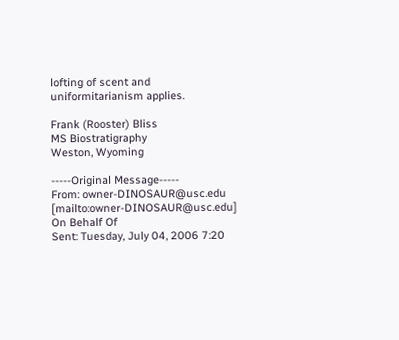lofting of scent and uniformitarianism applies.

Frank (Rooster) Bliss
MS Biostratigraphy
Weston, Wyoming

-----Original Message-----
From: owner-DINOSAUR@usc.edu [mailto:owner-DINOSAUR@usc.edu] On Behalf Of
Sent: Tuesday, July 04, 2006 7:20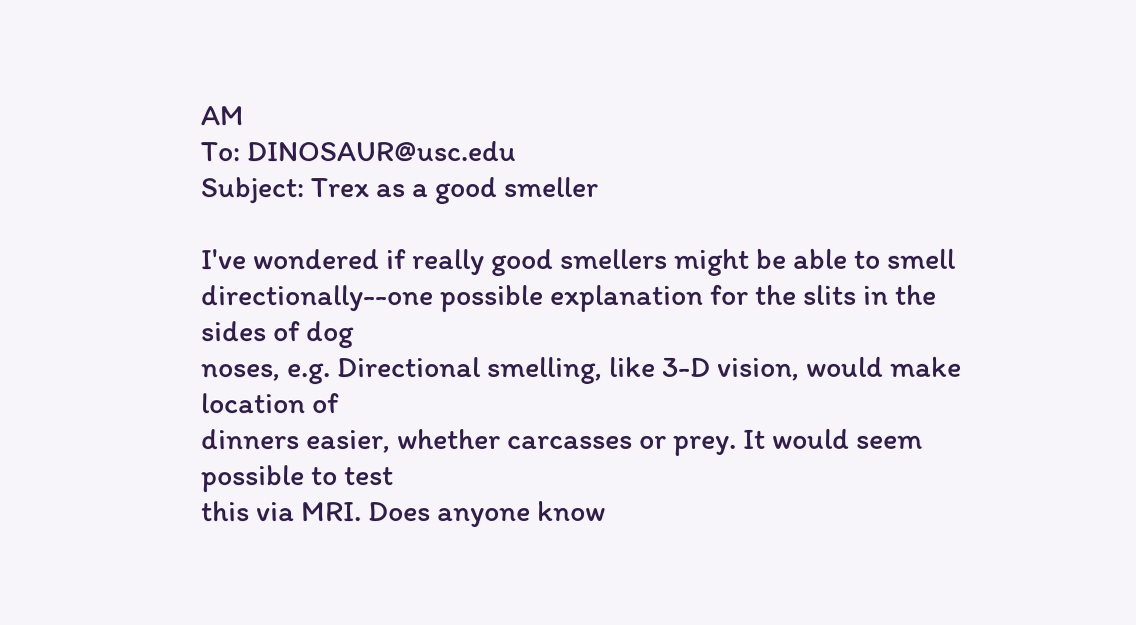AM
To: DINOSAUR@usc.edu
Subject: Trex as a good smeller

I've wondered if really good smellers might be able to smell
directionally--one possible explanation for the slits in the sides of dog
noses, e.g. Directional smelling, like 3-D vision, would make location of
dinners easier, whether carcasses or prey. It would seem possible to test
this via MRI. Does anyone know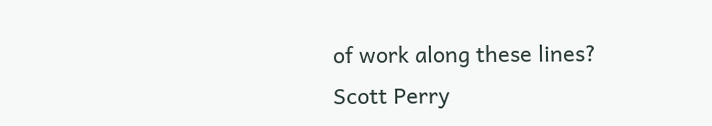of work along these lines?
Scott Perry